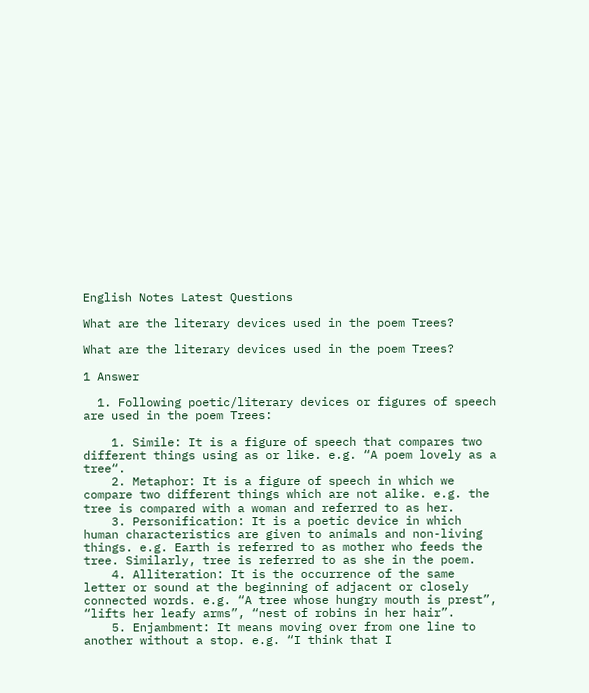English Notes Latest Questions

What are the literary devices used in the poem Trees?

What are the literary devices used in the poem Trees?

1 Answer

  1. Following poetic/literary devices or figures of speech are used in the poem Trees:

    1. Simile: It is a figure of speech that compares two different things using as or like. e.g. “A poem lovely as a tree“.
    2. Metaphor: It is a figure of speech in which we compare two different things which are not alike. e.g. the tree is compared with a woman and referred to as her.
    3. Personification: It is a poetic device in which human characteristics are given to animals and non-living things. e.g. Earth is referred to as mother who feeds the tree. Similarly, tree is referred to as she in the poem.
    4. Alliteration: It is the occurrence of the same letter or sound at the beginning of adjacent or closely connected words. e.g. “A tree whose hungry mouth is prest”, “lifts her leafy arms”, “nest of robins in her hair”.
    5. Enjambment: It means moving over from one line to another without a stop. e.g. “I think that I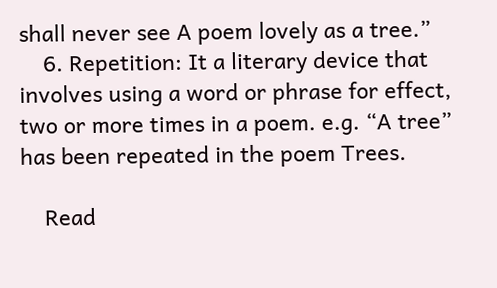shall never see A poem lovely as a tree.”
    6. Repetition: It a literary device that involves using a word or phrase for effect, two or more times in a poem. e.g. “A tree” has been repeated in the poem Trees.

    Read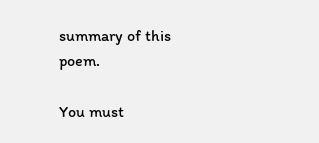summary of this poem.

You must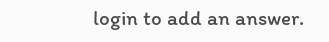login to add an answer.